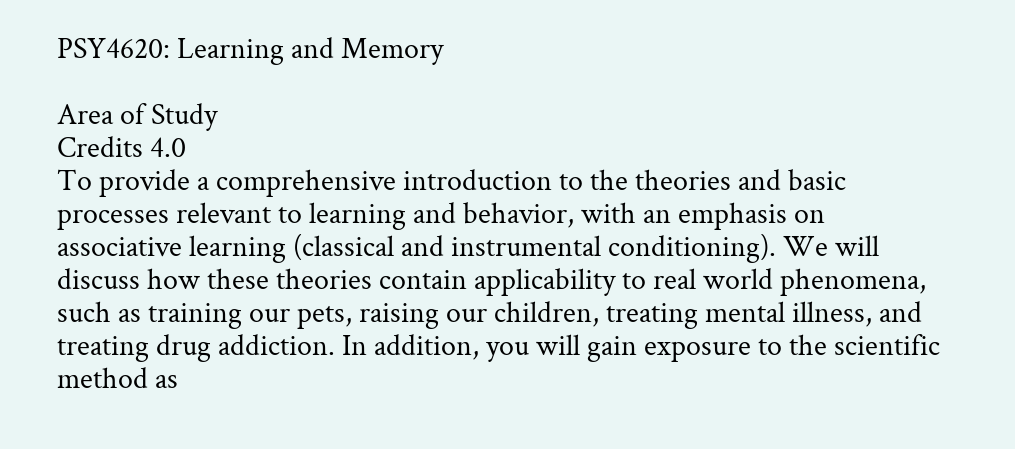PSY4620: Learning and Memory

Area of Study
Credits 4.0
To provide a comprehensive introduction to the theories and basic processes relevant to learning and behavior, with an emphasis on associative learning (classical and instrumental conditioning). We will discuss how these theories contain applicability to real world phenomena, such as training our pets, raising our children, treating mental illness, and treating drug addiction. In addition, you will gain exposure to the scientific method as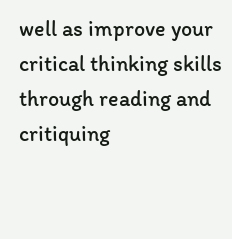well as improve your critical thinking skills through reading and critiquing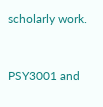scholarly work.


PSY3001 and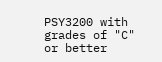PSY3200 with grades of "C" or better